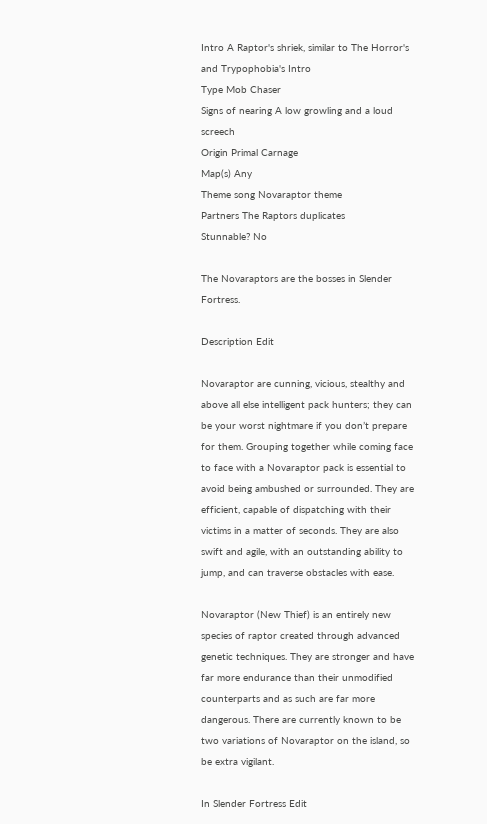Intro A Raptor's shriek, similar to The Horror's and Trypophobia's Intro
Type Mob Chaser
Signs of nearing A low growling and a loud screech
Origin Primal Carnage
Map(s) Any
Theme song Novaraptor theme
Partners The Raptors duplicates
Stunnable? No

The Novaraptors are the bosses in Slender Fortress.

Description Edit

Novaraptor are cunning, vicious, stealthy and above all else intelligent pack hunters; they can be your worst nightmare if you don’t prepare for them. Grouping together while coming face to face with a Novaraptor pack is essential to avoid being ambushed or surrounded. They are efficient, capable of dispatching with their victims in a matter of seconds. They are also swift and agile, with an outstanding ability to jump, and can traverse obstacles with ease.

Novaraptor (New Thief) is an entirely new species of raptor created through advanced genetic techniques. They are stronger and have far more endurance than their unmodified counterparts and as such are far more dangerous. There are currently known to be two variations of Novaraptor on the island, so be extra vigilant.

In Slender Fortress Edit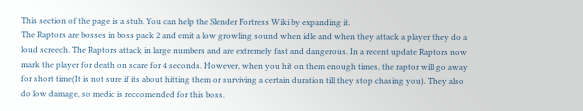This section of the page is a stub. You can help the Slender Fortress Wiki by expanding it.
The Raptors are bosses in boss pack 2 and emit a low growling sound when idle and when they attack a player they do a loud screech. The Raptors attack in large numbers and are extremely fast and dangerous. In a recent update Raptors now mark the player for death on scare for 4 seconds. However, when you hit on them enough times, the raptor will go away for short time(It is not sure if its about hitting them or surviving a certain duration till they stop chasing you). They also do low damage, so medic is reccomended for this boss.